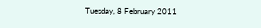Tuesday, 8 February 2011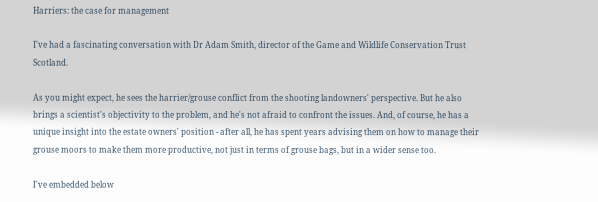Harriers: the case for management

I've had a fascinating conversation with Dr Adam Smith, director of the Game and Wildlife Conservation Trust Scotland.

As you might expect, he sees the harrier/grouse conflict from the shooting landowners' perspective. But he also brings a scientist's objectivity to the problem, and he's not afraid to confront the issues. And, of course, he has a unique insight into the estate owners' position - after all, he has spent years advising them on how to manage their grouse moors to make them more productive, not just in terms of grouse bags, but in a wider sense too.

I've embedded below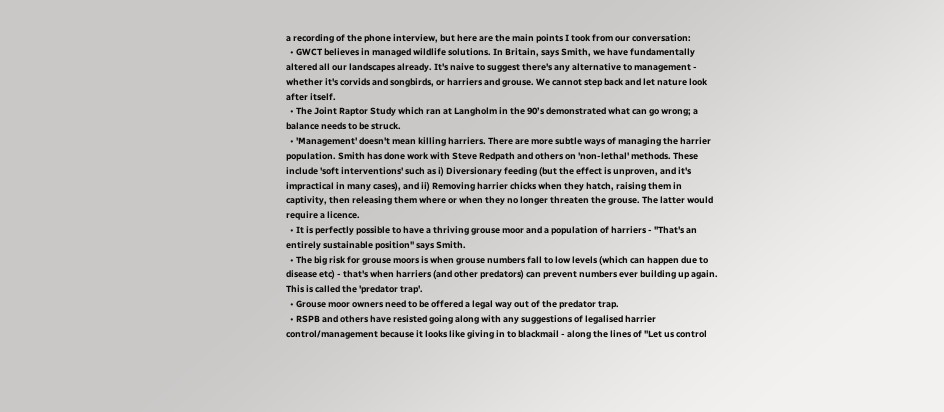a recording of the phone interview, but here are the main points I took from our conversation:
  • GWCT believes in managed wildlife solutions. In Britain, says Smith, we have fundamentally altered all our landscapes already. It's naive to suggest there's any alternative to management - whether it's corvids and songbirds, or harriers and grouse. We cannot step back and let nature look after itself.
  • The Joint Raptor Study which ran at Langholm in the 90’s demonstrated what can go wrong; a balance needs to be struck.
  • 'Management' doesn't mean killing harriers. There are more subtle ways of managing the harrier population. Smith has done work with Steve Redpath and others on 'non-lethal' methods. These include 'soft interventions' such as i) Diversionary feeding (but the effect is unproven, and it's impractical in many cases), and ii) Removing harrier chicks when they hatch, raising them in captivity, then releasing them where or when they no longer threaten the grouse. The latter would require a licence.
  • It is perfectly possible to have a thriving grouse moor and a population of harriers - "That's an entirely sustainable position" says Smith.
  • The big risk for grouse moors is when grouse numbers fall to low levels (which can happen due to disease etc) - that's when harriers (and other predators) can prevent numbers ever building up again. This is called the 'predator trap'.
  • Grouse moor owners need to be offered a legal way out of the predator trap.
  • RSPB and others have resisted going along with any suggestions of legalised harrier control/management because it looks like giving in to blackmail - along the lines of "Let us control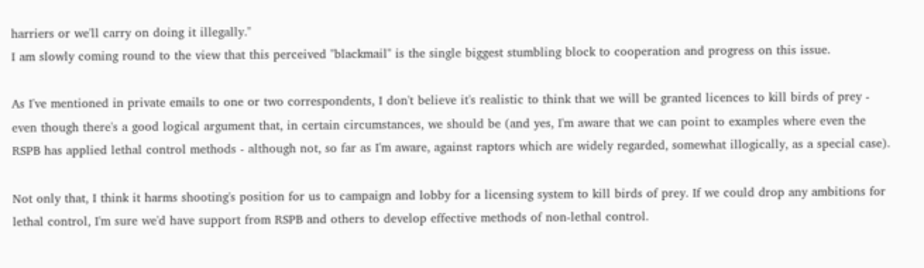harriers or we'll carry on doing it illegally."
I am slowly coming round to the view that this perceived "blackmail" is the single biggest stumbling block to cooperation and progress on this issue.

As I've mentioned in private emails to one or two correspondents, I don't believe it's realistic to think that we will be granted licences to kill birds of prey - even though there's a good logical argument that, in certain circumstances, we should be (and yes, I'm aware that we can point to examples where even the RSPB has applied lethal control methods - although not, so far as I'm aware, against raptors which are widely regarded, somewhat illogically, as a special case).

Not only that, I think it harms shooting's position for us to campaign and lobby for a licensing system to kill birds of prey. If we could drop any ambitions for lethal control, I'm sure we'd have support from RSPB and others to develop effective methods of non-lethal control.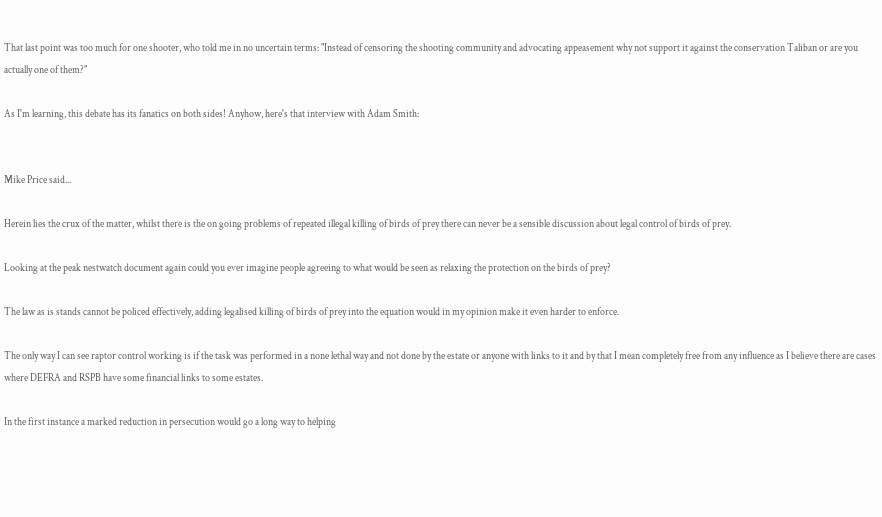That last point was too much for one shooter, who told me in no uncertain terms: "Instead of censoring the shooting community and advocating appeasement why not support it against the conservation Taliban or are you actually one of them?"

As I'm learning, this debate has its fanatics on both sides! Anyhow, here's that interview with Adam Smith:


Mike Price said...

Herein lies the crux of the matter, whilst there is the on going problems of repeated illegal killing of birds of prey there can never be a sensible discussion about legal control of birds of prey.

Looking at the peak nestwatch document again could you ever imagine people agreeing to what would be seen as relaxing the protection on the birds of prey?

The law as is stands cannot be policed effectively, adding legalised killing of birds of prey into the equation would in my opinion make it even harder to enforce.

The only way I can see raptor control working is if the task was performed in a none lethal way and not done by the estate or anyone with links to it and by that I mean completely free from any influence as I believe there are cases where DEFRA and RSPB have some financial links to some estates.

In the first instance a marked reduction in persecution would go a long way to helping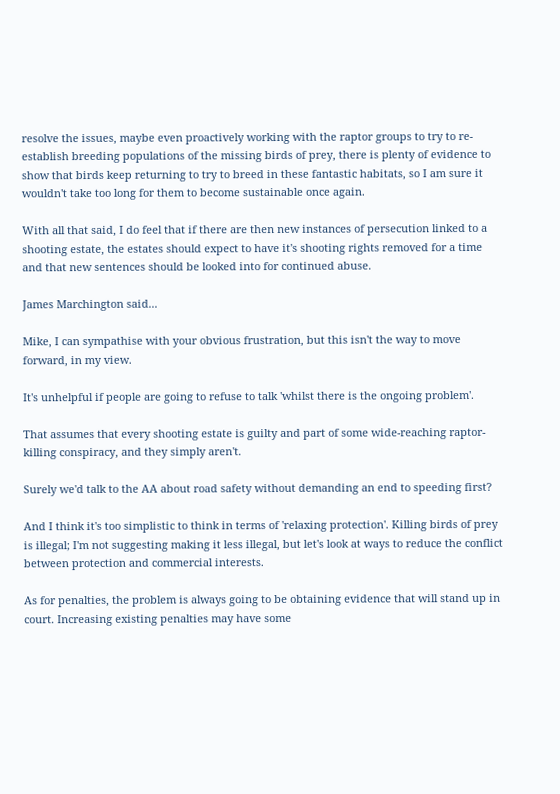resolve the issues, maybe even proactively working with the raptor groups to try to re-establish breeding populations of the missing birds of prey, there is plenty of evidence to show that birds keep returning to try to breed in these fantastic habitats, so I am sure it wouldn't take too long for them to become sustainable once again.

With all that said, I do feel that if there are then new instances of persecution linked to a shooting estate, the estates should expect to have it's shooting rights removed for a time and that new sentences should be looked into for continued abuse.

James Marchington said...

Mike, I can sympathise with your obvious frustration, but this isn't the way to move forward, in my view.

It's unhelpful if people are going to refuse to talk 'whilst there is the ongoing problem'.

That assumes that every shooting estate is guilty and part of some wide-reaching raptor-killing conspiracy, and they simply aren't.

Surely we'd talk to the AA about road safety without demanding an end to speeding first?

And I think it's too simplistic to think in terms of 'relaxing protection'. Killing birds of prey is illegal; I'm not suggesting making it less illegal, but let's look at ways to reduce the conflict between protection and commercial interests.

As for penalties, the problem is always going to be obtaining evidence that will stand up in court. Increasing existing penalties may have some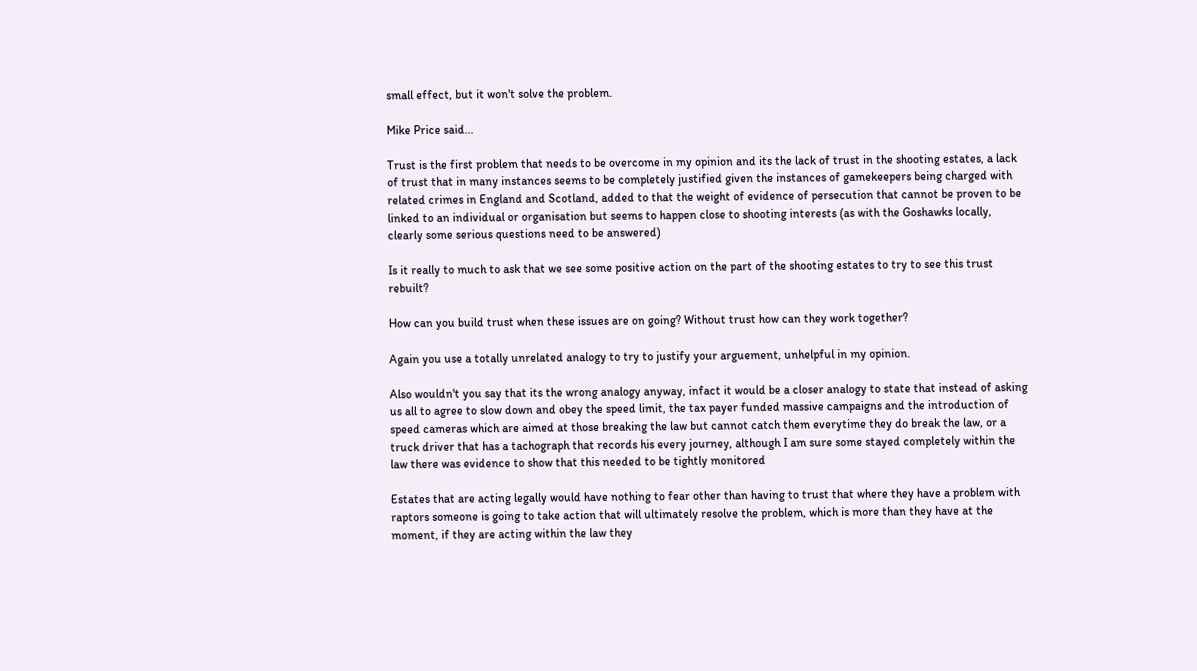small effect, but it won't solve the problem.

Mike Price said...

Trust is the first problem that needs to be overcome in my opinion and its the lack of trust in the shooting estates, a lack of trust that in many instances seems to be completely justified given the instances of gamekeepers being charged with related crimes in England and Scotland, added to that the weight of evidence of persecution that cannot be proven to be linked to an individual or organisation but seems to happen close to shooting interests (as with the Goshawks locally, clearly some serious questions need to be answered)

Is it really to much to ask that we see some positive action on the part of the shooting estates to try to see this trust rebuilt?

How can you build trust when these issues are on going? Without trust how can they work together?

Again you use a totally unrelated analogy to try to justify your arguement, unhelpful in my opinion.

Also wouldn't you say that its the wrong analogy anyway, infact it would be a closer analogy to state that instead of asking us all to agree to slow down and obey the speed limit, the tax payer funded massive campaigns and the introduction of speed cameras which are aimed at those breaking the law but cannot catch them everytime they do break the law, or a truck driver that has a tachograph that records his every journey, although I am sure some stayed completely within the law there was evidence to show that this needed to be tightly monitored

Estates that are acting legally would have nothing to fear other than having to trust that where they have a problem with raptors someone is going to take action that will ultimately resolve the problem, which is more than they have at the moment, if they are acting within the law they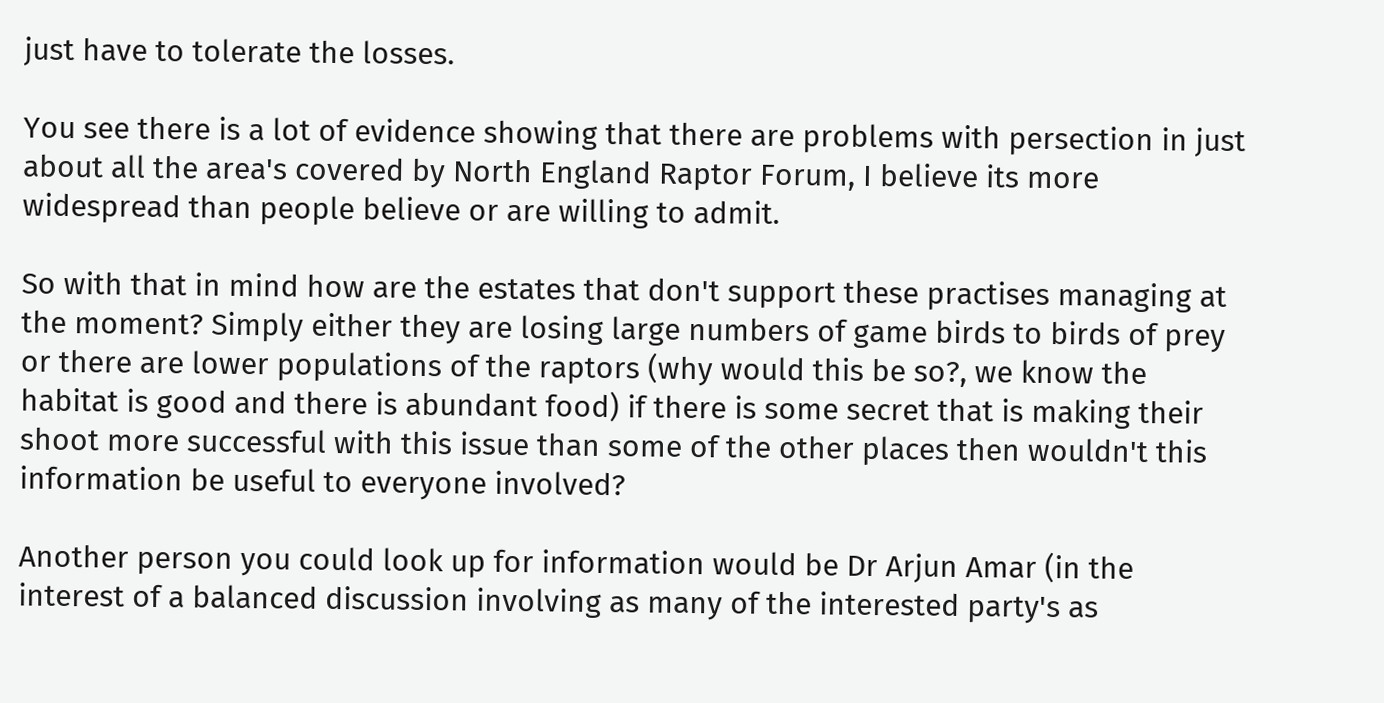just have to tolerate the losses.

You see there is a lot of evidence showing that there are problems with persection in just about all the area's covered by North England Raptor Forum, I believe its more widespread than people believe or are willing to admit.

So with that in mind how are the estates that don't support these practises managing at the moment? Simply either they are losing large numbers of game birds to birds of prey or there are lower populations of the raptors (why would this be so?, we know the habitat is good and there is abundant food) if there is some secret that is making their shoot more successful with this issue than some of the other places then wouldn't this information be useful to everyone involved?

Another person you could look up for information would be Dr Arjun Amar (in the interest of a balanced discussion involving as many of the interested party's as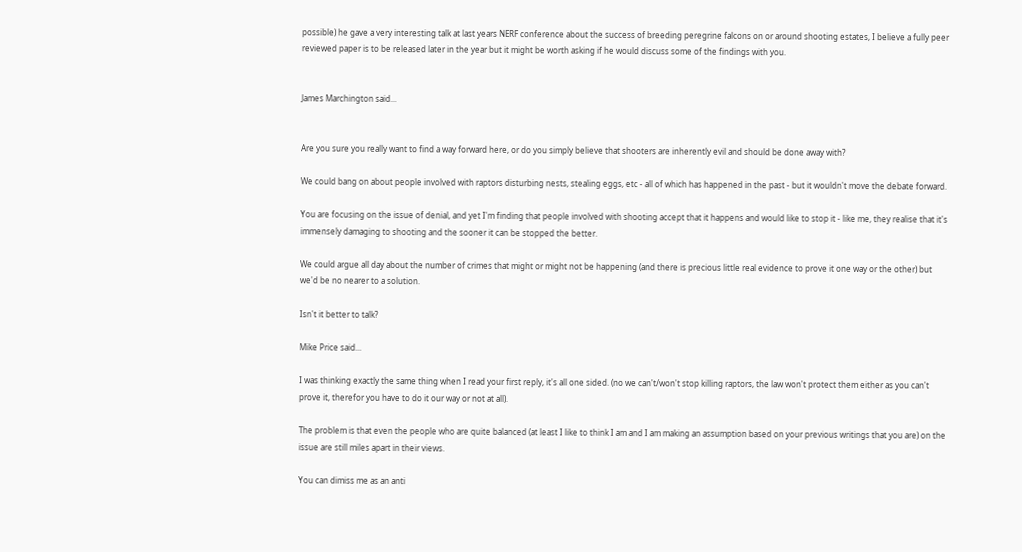possible) he gave a very interesting talk at last years NERF conference about the success of breeding peregrine falcons on or around shooting estates, I believe a fully peer reviewed paper is to be released later in the year but it might be worth asking if he would discuss some of the findings with you.


James Marchington said...


Are you sure you really want to find a way forward here, or do you simply believe that shooters are inherently evil and should be done away with?

We could bang on about people involved with raptors disturbing nests, stealing eggs, etc - all of which has happened in the past - but it wouldn't move the debate forward.

You are focusing on the issue of denial, and yet I'm finding that people involved with shooting accept that it happens and would like to stop it - like me, they realise that it's immensely damaging to shooting and the sooner it can be stopped the better.

We could argue all day about the number of crimes that might or might not be happening (and there is precious little real evidence to prove it one way or the other) but we'd be no nearer to a solution.

Isn't it better to talk?

Mike Price said...

I was thinking exactly the same thing when I read your first reply, it's all one sided. (no we can't/won't stop killing raptors, the law won't protect them either as you can't prove it, therefor you have to do it our way or not at all).

The problem is that even the people who are quite balanced (at least I like to think I am and I am making an assumption based on your previous writings that you are) on the issue are still miles apart in their views.

You can dimiss me as an anti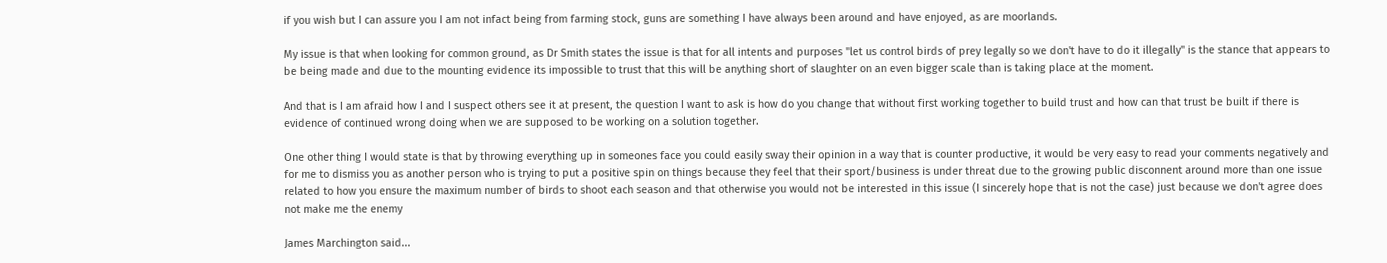if you wish but I can assure you I am not infact being from farming stock, guns are something I have always been around and have enjoyed, as are moorlands.

My issue is that when looking for common ground, as Dr Smith states the issue is that for all intents and purposes "let us control birds of prey legally so we don't have to do it illegally" is the stance that appears to be being made and due to the mounting evidence its impossible to trust that this will be anything short of slaughter on an even bigger scale than is taking place at the moment.

And that is I am afraid how I and I suspect others see it at present, the question I want to ask is how do you change that without first working together to build trust and how can that trust be built if there is evidence of continued wrong doing when we are supposed to be working on a solution together.

One other thing I would state is that by throwing everything up in someones face you could easily sway their opinion in a way that is counter productive, it would be very easy to read your comments negatively and for me to dismiss you as another person who is trying to put a positive spin on things because they feel that their sport/business is under threat due to the growing public disconnent around more than one issue related to how you ensure the maximum number of birds to shoot each season and that otherwise you would not be interested in this issue (I sincerely hope that is not the case) just because we don't agree does not make me the enemy

James Marchington said...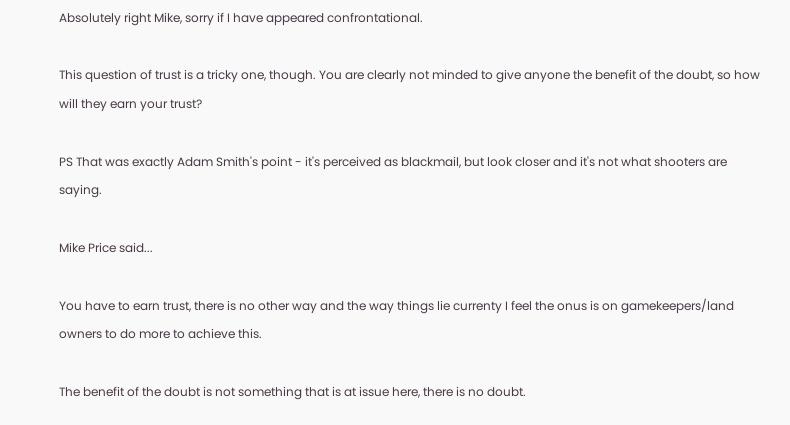Absolutely right Mike, sorry if I have appeared confrontational.

This question of trust is a tricky one, though. You are clearly not minded to give anyone the benefit of the doubt, so how will they earn your trust?

PS That was exactly Adam Smith's point - it's perceived as blackmail, but look closer and it's not what shooters are saying.

Mike Price said...

You have to earn trust, there is no other way and the way things lie currenty I feel the onus is on gamekeepers/land owners to do more to achieve this.

The benefit of the doubt is not something that is at issue here, there is no doubt.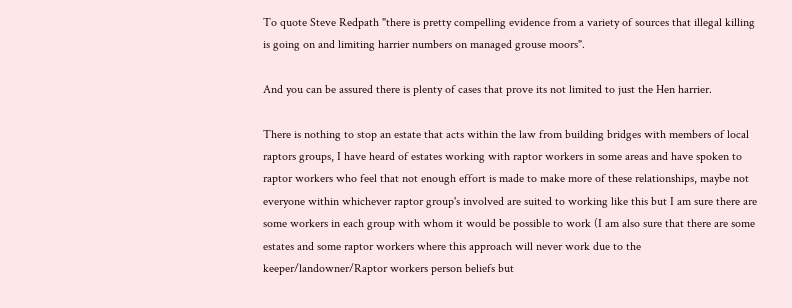To quote Steve Redpath "there is pretty compelling evidence from a variety of sources that illegal killing is going on and limiting harrier numbers on managed grouse moors".

And you can be assured there is plenty of cases that prove its not limited to just the Hen harrier.

There is nothing to stop an estate that acts within the law from building bridges with members of local raptors groups, I have heard of estates working with raptor workers in some areas and have spoken to raptor workers who feel that not enough effort is made to make more of these relationships, maybe not everyone within whichever raptor group's involved are suited to working like this but I am sure there are some workers in each group with whom it would be possible to work (I am also sure that there are some estates and some raptor workers where this approach will never work due to the keeper/landowner/Raptor workers person beliefs but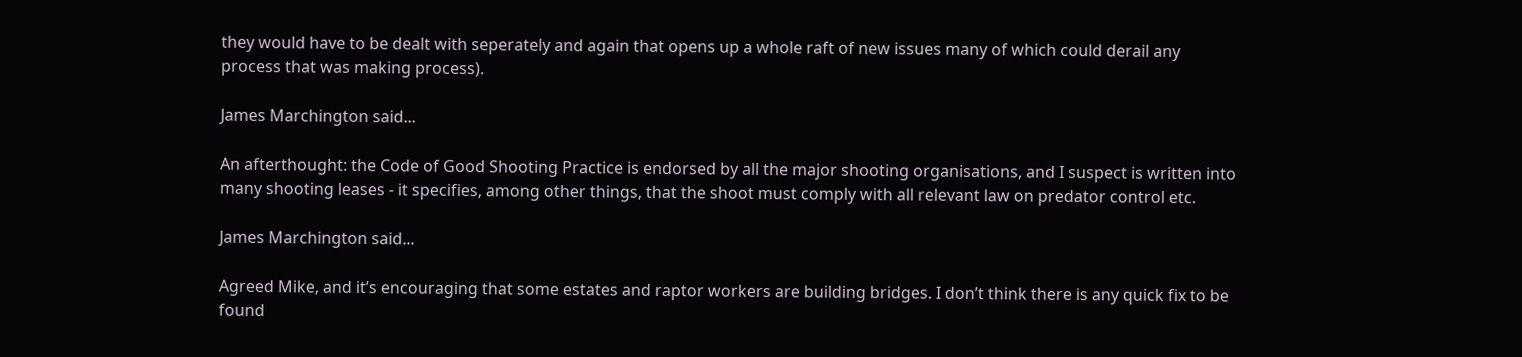they would have to be dealt with seperately and again that opens up a whole raft of new issues many of which could derail any process that was making process).

James Marchington said...

An afterthought: the Code of Good Shooting Practice is endorsed by all the major shooting organisations, and I suspect is written into many shooting leases - it specifies, among other things, that the shoot must comply with all relevant law on predator control etc.

James Marchington said...

Agreed Mike, and it’s encouraging that some estates and raptor workers are building bridges. I don’t think there is any quick fix to be found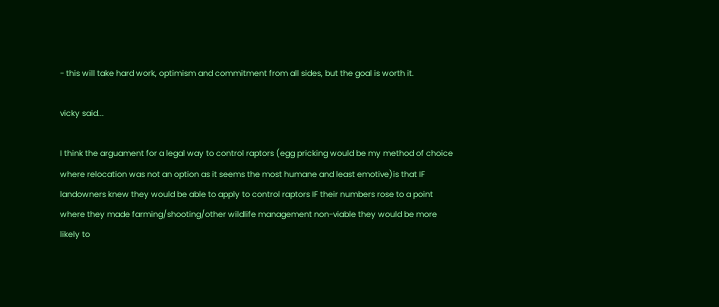- this will take hard work, optimism and commitment from all sides, but the goal is worth it.

vicky said...

I think the arguament for a legal way to control raptors (egg pricking would be my method of choice where relocation was not an option as it seems the most humane and least emotive)is that IF landowners knew they would be able to apply to control raptors IF their numbers rose to a point where they made farming/shooting/other wildlife management non-viable they would be more likely to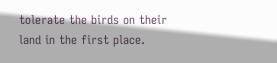tolerate the birds on their land in the first place.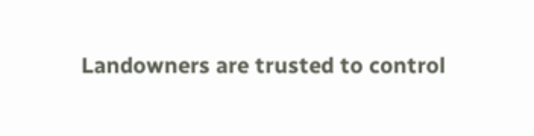Landowners are trusted to control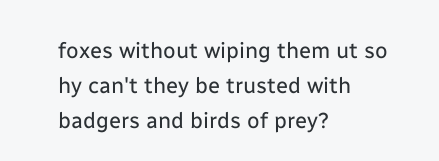foxes without wiping them ut so hy can't they be trusted with badgers and birds of prey?